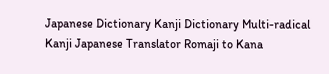Japanese Dictionary Kanji Dictionary Multi-radical Kanji Japanese Translator Romaji to Kana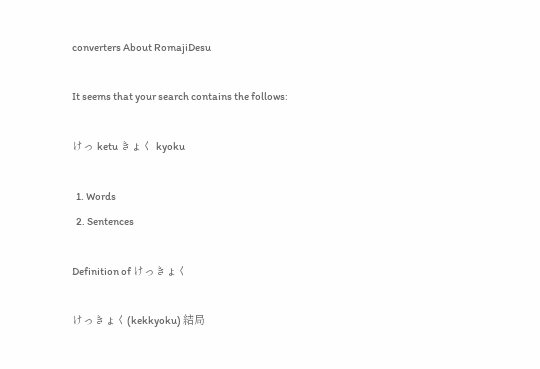converters About RomajiDesu

It seems that your search contains the follows:

けっ ketu きょく kyoku

  1. Words
  2. Sentences

Definition of けっきょく

けっきょく(kekkyoku) 結局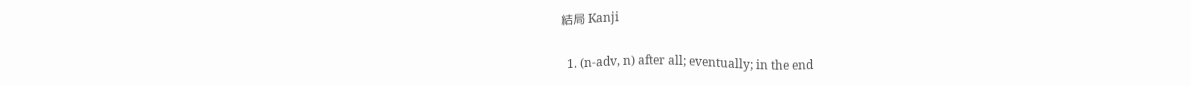結局 Kanji

  1. (n-adv, n) after all; eventually; in the end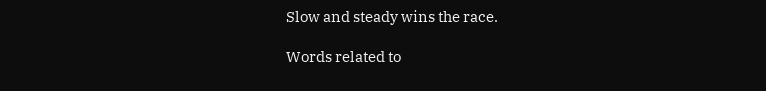Slow and steady wins the race.

Words related to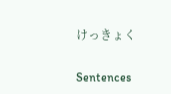けっきょく

Sentences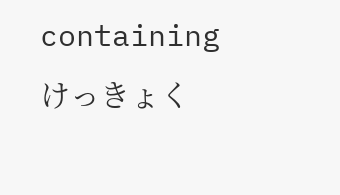containing けっきょく